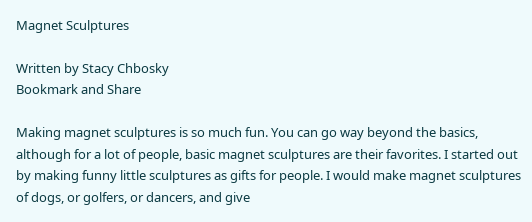Magnet Sculptures

Written by Stacy Chbosky
Bookmark and Share

Making magnet sculptures is so much fun. You can go way beyond the basics, although for a lot of people, basic magnet sculptures are their favorites. I started out by making funny little sculptures as gifts for people. I would make magnet sculptures of dogs, or golfers, or dancers, and give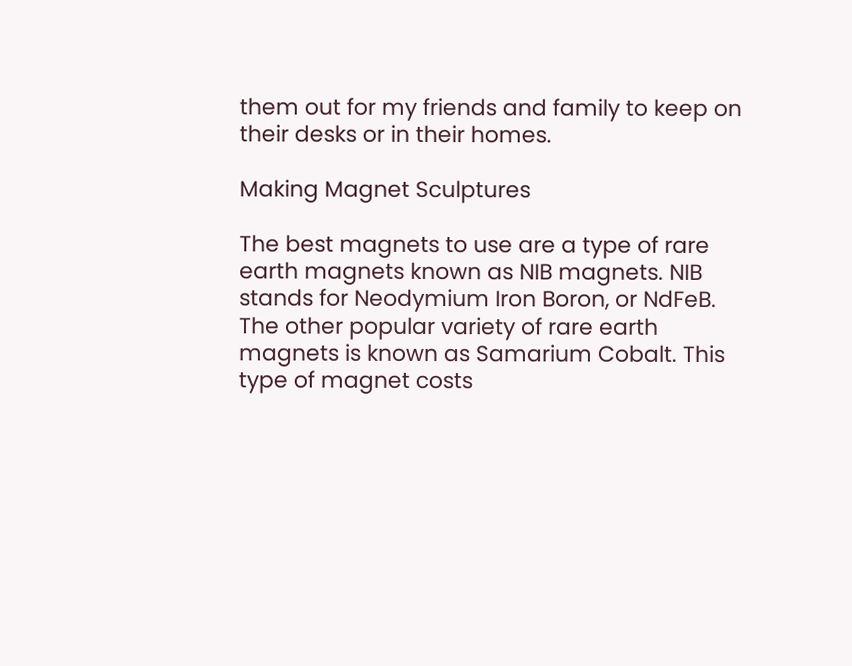them out for my friends and family to keep on their desks or in their homes.

Making Magnet Sculptures

The best magnets to use are a type of rare earth magnets known as NIB magnets. NIB stands for Neodymium Iron Boron, or NdFeB. The other popular variety of rare earth magnets is known as Samarium Cobalt. This type of magnet costs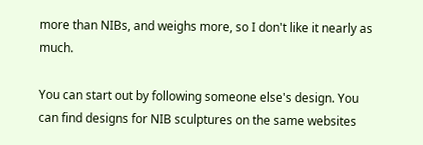more than NIBs, and weighs more, so I don't like it nearly as much.

You can start out by following someone else's design. You can find designs for NIB sculptures on the same websites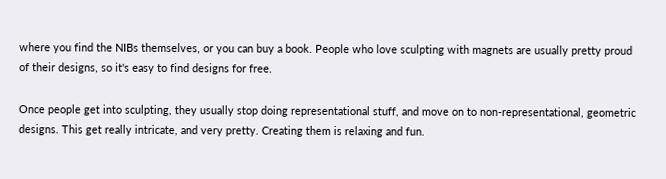where you find the NIBs themselves, or you can buy a book. People who love sculpting with magnets are usually pretty proud of their designs, so it's easy to find designs for free.

Once people get into sculpting, they usually stop doing representational stuff, and move on to non-representational, geometric designs. This get really intricate, and very pretty. Creating them is relaxing and fun.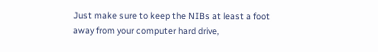Just make sure to keep the NIBs at least a foot away from your computer hard drive,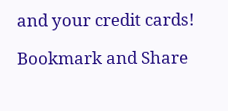and your credit cards!

Bookmark and Share